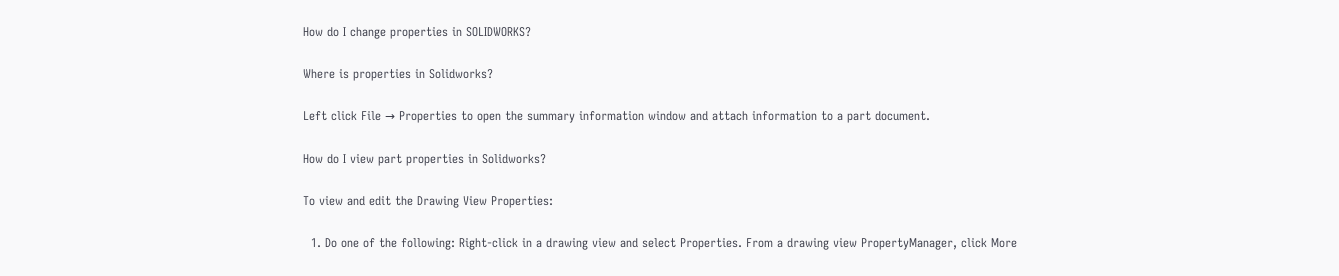How do I change properties in SOLIDWORKS?

Where is properties in Solidworks?

Left click File → Properties to open the summary information window and attach information to a part document.

How do I view part properties in Solidworks?

To view and edit the Drawing View Properties:

  1. Do one of the following: Right-click in a drawing view and select Properties. From a drawing view PropertyManager, click More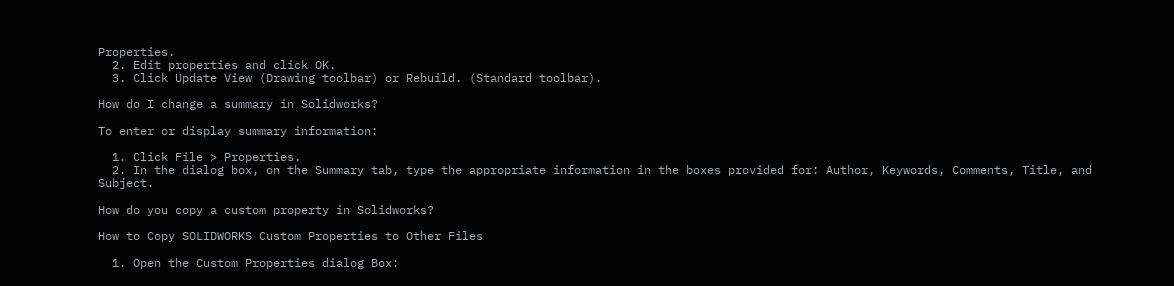Properties.
  2. Edit properties and click OK.
  3. Click Update View (Drawing toolbar) or Rebuild. (Standard toolbar).

How do I change a summary in Solidworks?

To enter or display summary information:

  1. Click File > Properties.
  2. In the dialog box, on the Summary tab, type the appropriate information in the boxes provided for: Author, Keywords, Comments, Title, and Subject.

How do you copy a custom property in Solidworks?

How to Copy SOLIDWORKS Custom Properties to Other Files

  1. Open the Custom Properties dialog Box: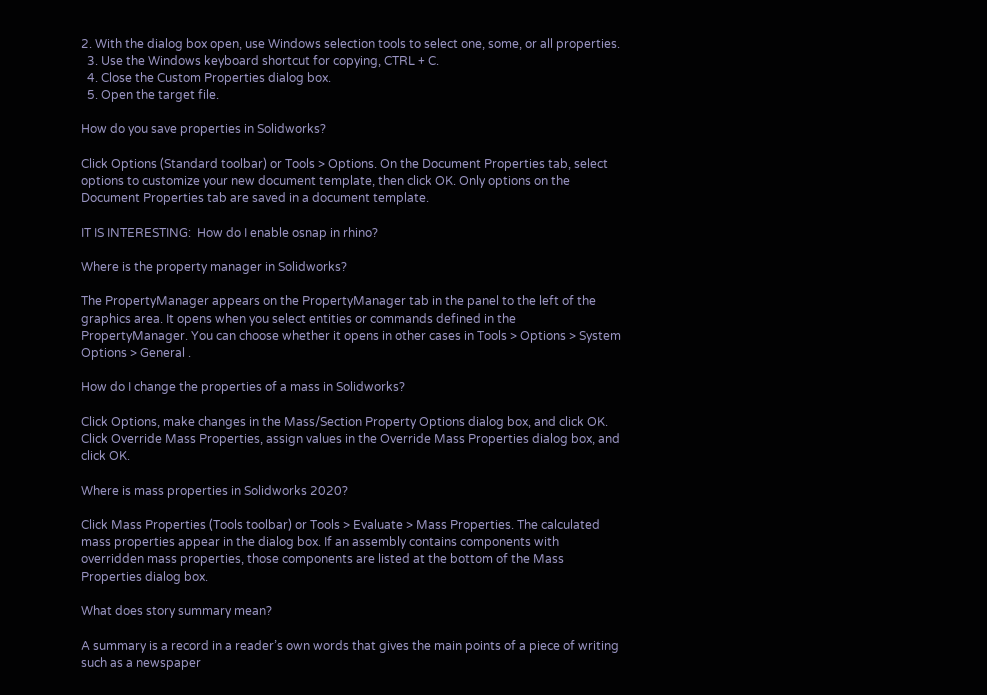2. With the dialog box open, use Windows selection tools to select one, some, or all properties.
  3. Use the Windows keyboard shortcut for copying, CTRL + C.
  4. Close the Custom Properties dialog box.
  5. Open the target file.

How do you save properties in Solidworks?

Click Options (Standard toolbar) or Tools > Options. On the Document Properties tab, select options to customize your new document template, then click OK. Only options on the Document Properties tab are saved in a document template.

IT IS INTERESTING:  How do I enable osnap in rhino?

Where is the property manager in Solidworks?

The PropertyManager appears on the PropertyManager tab in the panel to the left of the graphics area. It opens when you select entities or commands defined in the PropertyManager. You can choose whether it opens in other cases in Tools > Options > System Options > General .

How do I change the properties of a mass in Solidworks?

Click Options, make changes in the Mass/Section Property Options dialog box, and click OK. Click Override Mass Properties, assign values in the Override Mass Properties dialog box, and click OK.

Where is mass properties in Solidworks 2020?

Click Mass Properties (Tools toolbar) or Tools > Evaluate > Mass Properties. The calculated mass properties appear in the dialog box. If an assembly contains components with overridden mass properties, those components are listed at the bottom of the Mass Properties dialog box.

What does story summary mean?

A summary is a record in a reader’s own words that gives the main points of a piece of writing such as a newspaper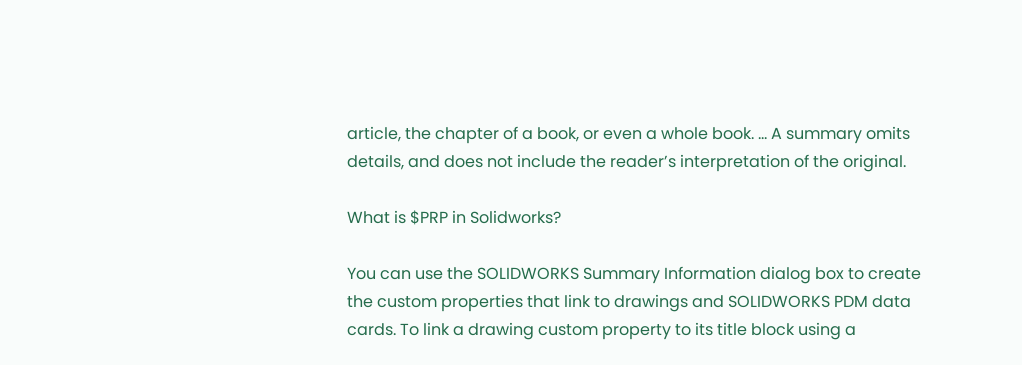article, the chapter of a book, or even a whole book. … A summary omits details, and does not include the reader’s interpretation of the original.

What is $PRP in Solidworks?

You can use the SOLIDWORKS Summary Information dialog box to create the custom properties that link to drawings and SOLIDWORKS PDM data cards. To link a drawing custom property to its title block using a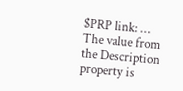$PRP link: … The value from the Description property is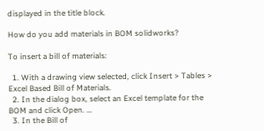displayed in the title block.

How do you add materials in BOM solidworks?

To insert a bill of materials:

  1. With a drawing view selected, click Insert > Tables > Excel Based Bill of Materials.
  2. In the dialog box, select an Excel template for the BOM and click Open. …
  3. In the Bill of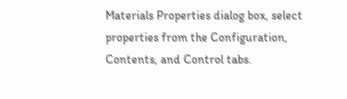Materials Properties dialog box, select properties from the Configuration, Contents, and Control tabs.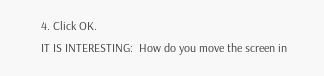4. Click OK.
IT IS INTERESTING:  How do you move the screen in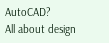AutoCAD?
All about design